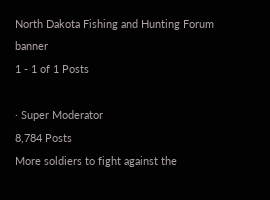North Dakota Fishing and Hunting Forum banner
1 - 1 of 1 Posts

· Super Moderator
8,784 Posts
More soldiers to fight against the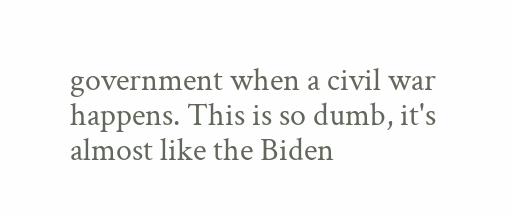government when a civil war happens. This is so dumb, it's almost like the Biden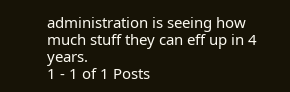administration is seeing how much stuff they can eff up in 4 years.
1 - 1 of 1 Posts